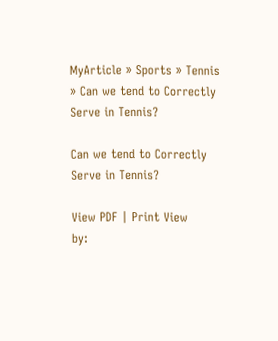MyArticle » Sports » Tennis » Can we tend to Correctly Serve in Tennis?

Can we tend to Correctly Serve in Tennis?

View PDF | Print View
by: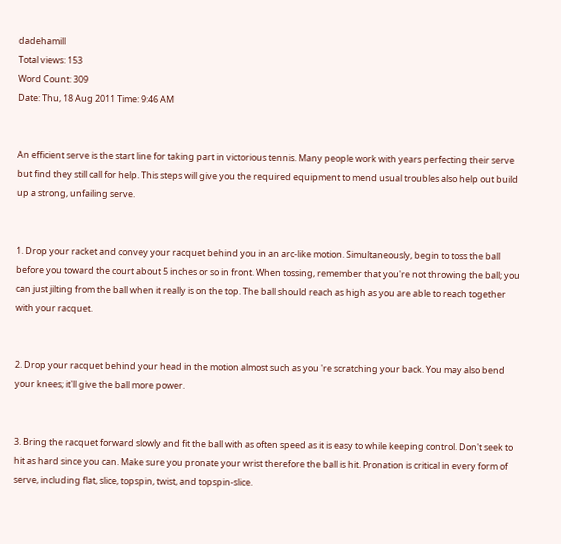dadehamill
Total views: 153
Word Count: 309
Date: Thu, 18 Aug 2011 Time: 9:46 AM


An efficient serve is the start line for taking part in victorious tennis. Many people work with years perfecting their serve but find they still call for help. This steps will give you the required equipment to mend usual troubles also help out build up a strong, unfailing serve.


1. Drop your racket and convey your racquet behind you in an arc-like motion. Simultaneously, begin to toss the ball before you toward the court about 5 inches or so in front. When tossing, remember that you're not throwing the ball; you can just jilting from the ball when it really is on the top. The ball should reach as high as you are able to reach together with your racquet.


2. Drop your racquet behind your head in the motion almost such as you 're scratching your back. You may also bend your knees; it'll give the ball more power.


3. Bring the racquet forward slowly and fit the ball with as often speed as it is easy to while keeping control. Don't seek to hit as hard since you can. Make sure you pronate your wrist therefore the ball is hit. Pronation is critical in every form of serve, including flat, slice, topspin, twist, and topspin-slice.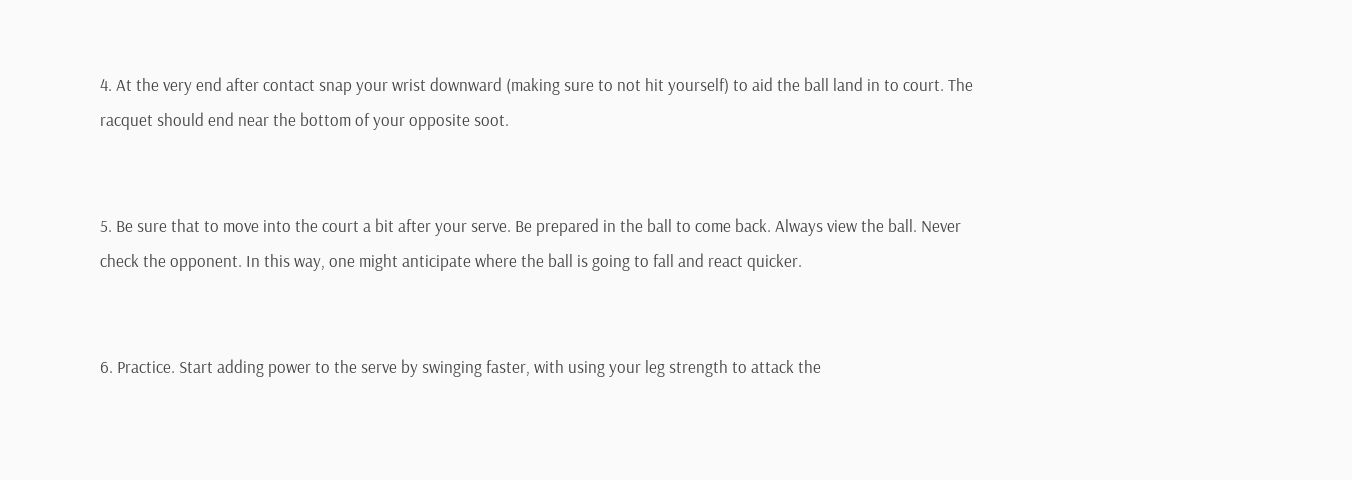4. At the very end after contact snap your wrist downward (making sure to not hit yourself) to aid the ball land in to court. The racquet should end near the bottom of your opposite soot.


5. Be sure that to move into the court a bit after your serve. Be prepared in the ball to come back. Always view the ball. Never check the opponent. In this way, one might anticipate where the ball is going to fall and react quicker.


6. Practice. Start adding power to the serve by swinging faster, with using your leg strength to attack the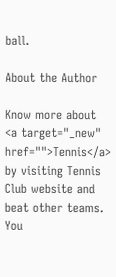ball.

About the Author

Know more about <a target="_new" href="">Tennis</a> by visiting Tennis Club website and beat other teams. You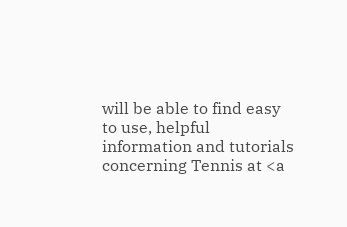will be able to find easy to use, helpful information and tutorials concerning Tennis at <a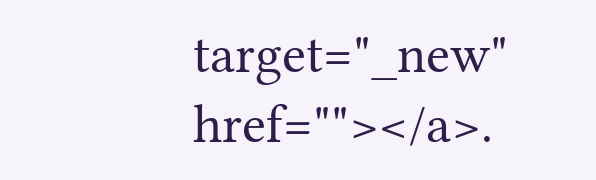target="_new" href=""></a>.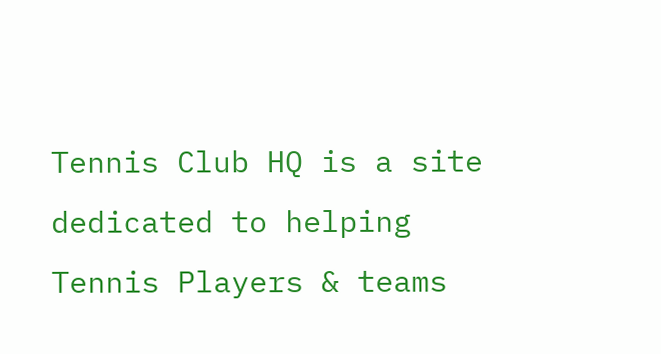Tennis Club HQ is a site dedicated to helping Tennis Players & teams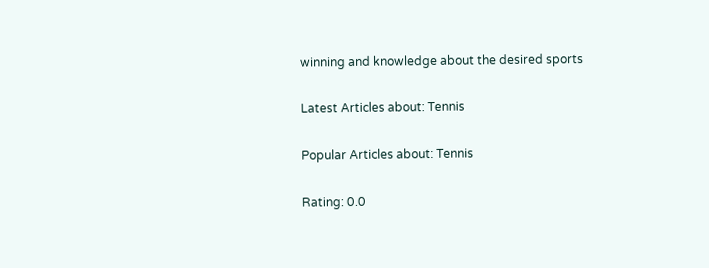winning and knowledge about the desired sports

Latest Articles about: Tennis

Popular Articles about: Tennis

Rating: 0.0